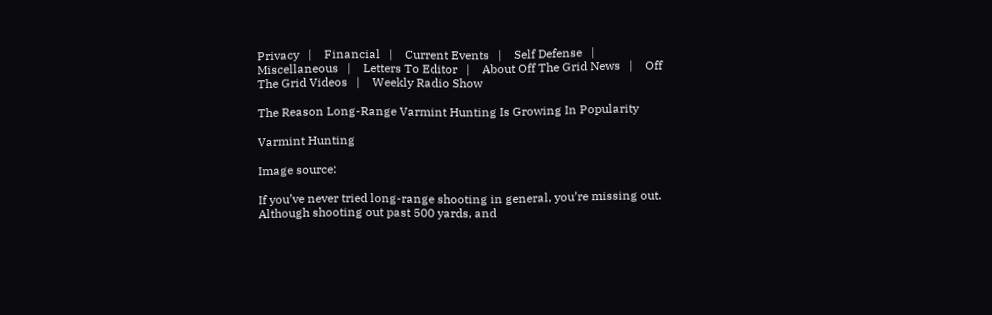Privacy   |    Financial   |    Current Events   |    Self Defense   |    Miscellaneous   |    Letters To Editor   |    About Off The Grid News   |    Off The Grid Videos   |    Weekly Radio Show

The Reason Long-Range Varmint Hunting Is Growing In Popularity

Varmint Hunting

Image source:

If you’ve never tried long-range shooting in general, you’re missing out. Although shooting out past 500 yards, and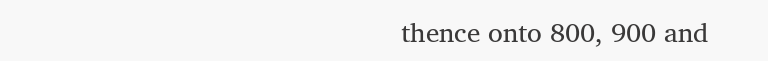thence onto 800, 900 and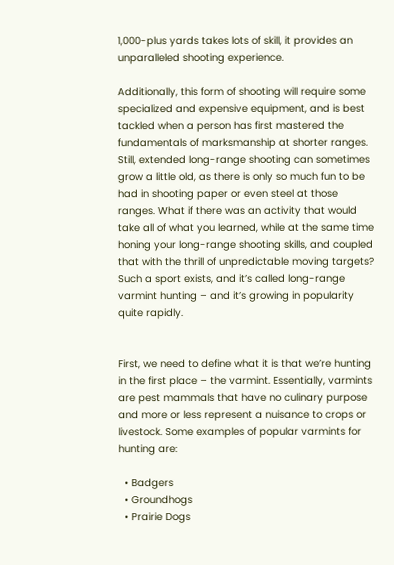1,000-plus yards takes lots of skill, it provides an unparalleled shooting experience.

Additionally, this form of shooting will require some specialized and expensive equipment, and is best tackled when a person has first mastered the fundamentals of marksmanship at shorter ranges. Still, extended long-range shooting can sometimes grow a little old, as there is only so much fun to be had in shooting paper or even steel at those ranges. What if there was an activity that would take all of what you learned, while at the same time honing your long-range shooting skills, and coupled that with the thrill of unpredictable moving targets? Such a sport exists, and it’s called long-range varmint hunting – and it’s growing in popularity quite rapidly.


First, we need to define what it is that we’re hunting in the first place – the varmint. Essentially, varmints are pest mammals that have no culinary purpose and more or less represent a nuisance to crops or livestock. Some examples of popular varmints for hunting are:

  • Badgers
  • Groundhogs
  • Prairie Dogs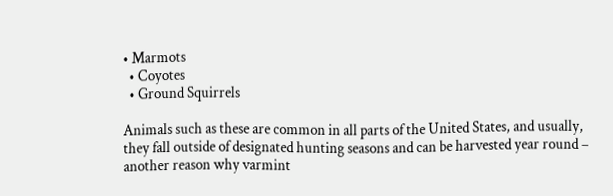• Marmots
  • Coyotes
  • Ground Squirrels

Animals such as these are common in all parts of the United States, and usually, they fall outside of designated hunting seasons and can be harvested year round – another reason why varmint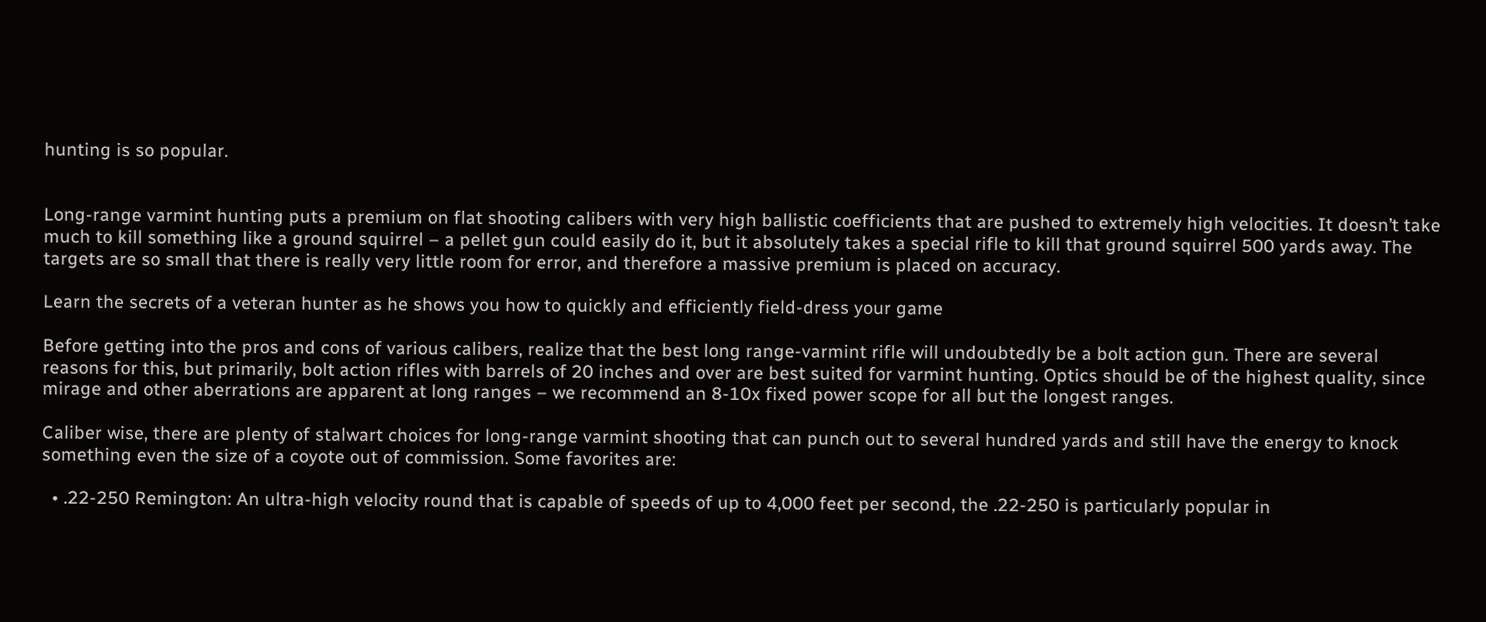hunting is so popular.


Long-range varmint hunting puts a premium on flat shooting calibers with very high ballistic coefficients that are pushed to extremely high velocities. It doesn’t take much to kill something like a ground squirrel – a pellet gun could easily do it, but it absolutely takes a special rifle to kill that ground squirrel 500 yards away. The targets are so small that there is really very little room for error, and therefore a massive premium is placed on accuracy.

Learn the secrets of a veteran hunter as he shows you how to quickly and efficiently field-dress your game

Before getting into the pros and cons of various calibers, realize that the best long range-varmint rifle will undoubtedly be a bolt action gun. There are several reasons for this, but primarily, bolt action rifles with barrels of 20 inches and over are best suited for varmint hunting. Optics should be of the highest quality, since mirage and other aberrations are apparent at long ranges – we recommend an 8-10x fixed power scope for all but the longest ranges.

Caliber wise, there are plenty of stalwart choices for long-range varmint shooting that can punch out to several hundred yards and still have the energy to knock something even the size of a coyote out of commission. Some favorites are:

  • .22-250 Remington: An ultra-high velocity round that is capable of speeds of up to 4,000 feet per second, the .22-250 is particularly popular in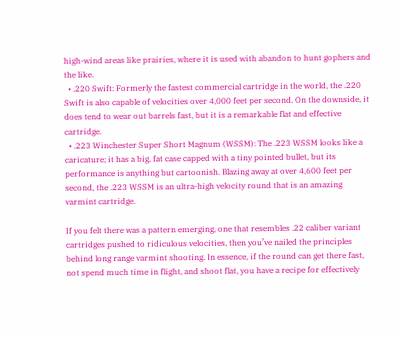high-wind areas like prairies, where it is used with abandon to hunt gophers and the like.
  • .220 Swift: Formerly the fastest commercial cartridge in the world, the .220 Swift is also capable of velocities over 4,000 feet per second. On the downside, it does tend to wear out barrels fast, but it is a remarkable flat and effective cartridge.
  • .223 Winchester Super Short Magnum (WSSM): The .223 WSSM looks like a caricature; it has a big, fat case capped with a tiny pointed bullet, but its performance is anything but cartoonish. Blazing away at over 4,600 feet per second, the .223 WSSM is an ultra-high velocity round that is an amazing varmint cartridge.

If you felt there was a pattern emerging, one that resembles .22 caliber variant cartridges pushed to ridiculous velocities, then you’ve nailed the principles behind long range varmint shooting. In essence, if the round can get there fast, not spend much time in flight, and shoot flat, you have a recipe for effectively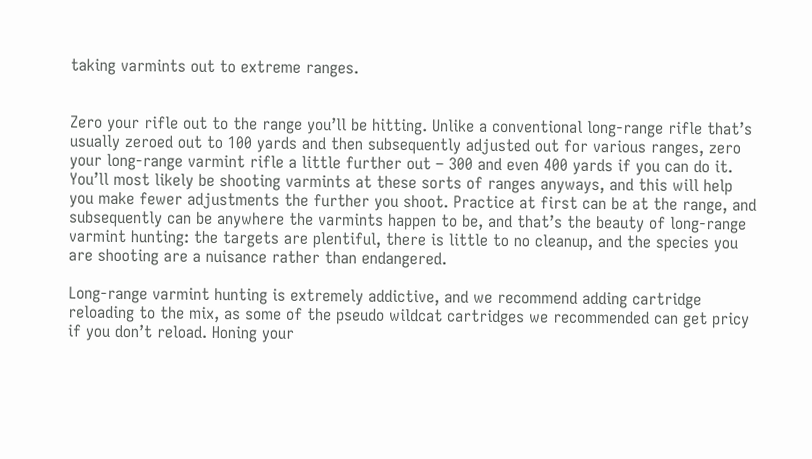taking varmints out to extreme ranges.


Zero your rifle out to the range you’ll be hitting. Unlike a conventional long-range rifle that’s usually zeroed out to 100 yards and then subsequently adjusted out for various ranges, zero your long-range varmint rifle a little further out – 300 and even 400 yards if you can do it. You’ll most likely be shooting varmints at these sorts of ranges anyways, and this will help you make fewer adjustments the further you shoot. Practice at first can be at the range, and subsequently can be anywhere the varmints happen to be, and that’s the beauty of long-range varmint hunting: the targets are plentiful, there is little to no cleanup, and the species you are shooting are a nuisance rather than endangered.

Long-range varmint hunting is extremely addictive, and we recommend adding cartridge reloading to the mix, as some of the pseudo wildcat cartridges we recommended can get pricy if you don’t reload. Honing your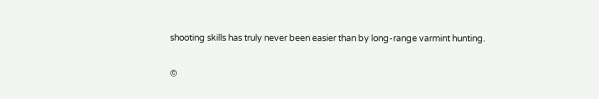shooting skills has truly never been easier than by long-range varmint hunting.

©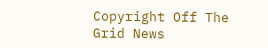Copyright Off The Grid News